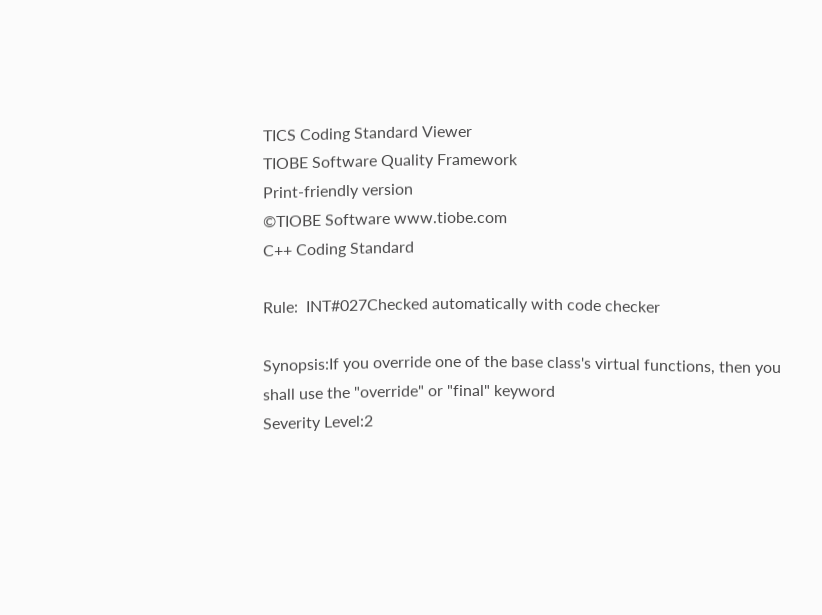TICS Coding Standard Viewer
TIOBE Software Quality Framework
Print-friendly version
©TIOBE Software www.tiobe.com
C++ Coding Standard

Rule:  INT#027Checked automatically with code checker

Synopsis:If you override one of the base class's virtual functions, then you shall use the "override" or "final" keyword
Severity Level:2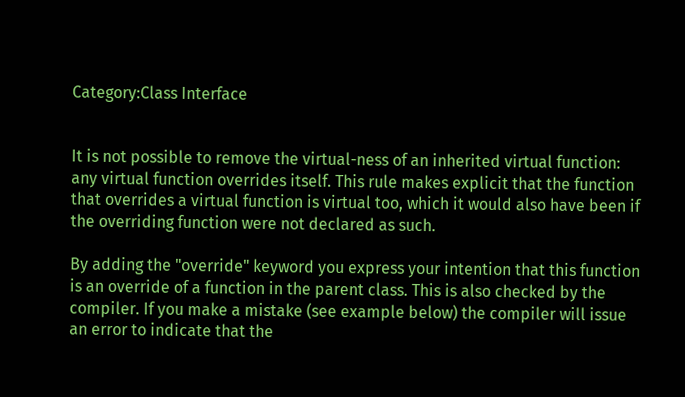Category:Class Interface


It is not possible to remove the virtual-ness of an inherited virtual function: any virtual function overrides itself. This rule makes explicit that the function that overrides a virtual function is virtual too, which it would also have been if the overriding function were not declared as such.

By adding the "override" keyword you express your intention that this function is an override of a function in the parent class. This is also checked by the compiler. If you make a mistake (see example below) the compiler will issue an error to indicate that the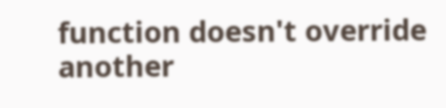function doesn't override another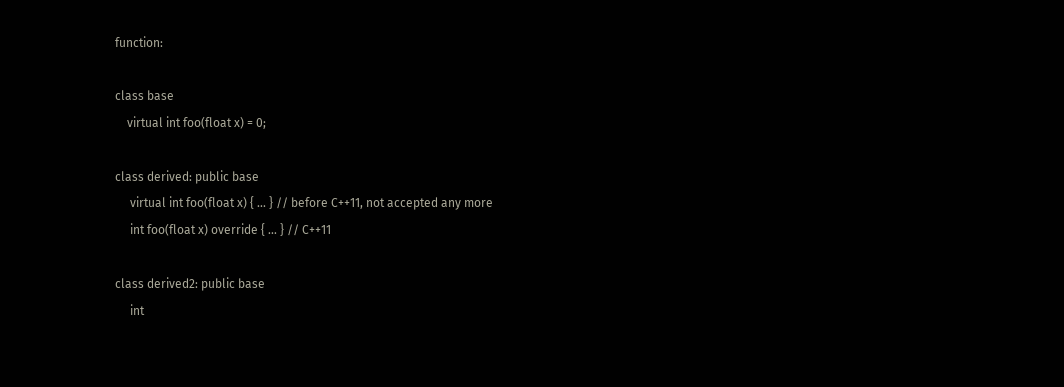function:

class base
    virtual int foo(float x) = 0;

class derived: public base
     virtual int foo(float x) { ... } // before C++11, not accepted any more
     int foo(float x) override { ... } // C++11

class derived2: public base
     int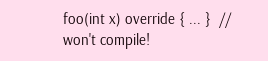foo(int x) override { ... }  // won't compile!